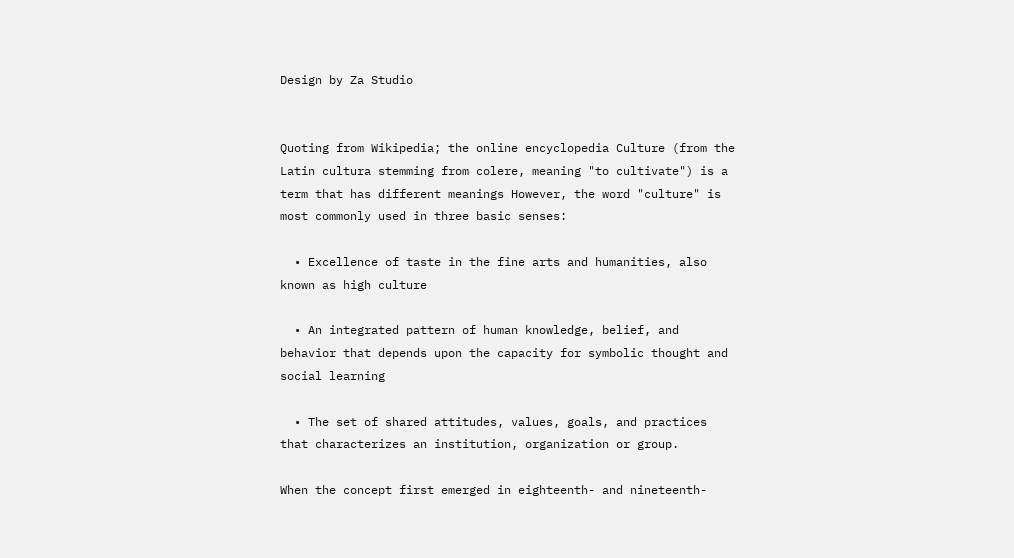Design by Za Studio


Quoting from Wikipedia; the online encyclopedia Culture (from the Latin cultura stemming from colere, meaning "to cultivate") is a term that has different meanings However, the word "culture" is most commonly used in three basic senses:

  • Excellence of taste in the fine arts and humanities, also known as high culture

  • An integrated pattern of human knowledge, belief, and behavior that depends upon the capacity for symbolic thought and social learning

  • The set of shared attitudes, values, goals, and practices that characterizes an institution, organization or group.

When the concept first emerged in eighteenth- and nineteenth-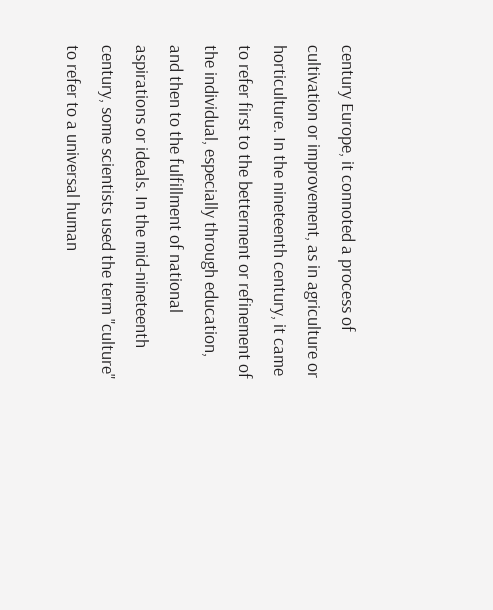century Europe, it connoted a process of cultivation or improvement, as in agriculture or horticulture. In the nineteenth century, it came to refer first to the betterment or refinement of the individual, especially through education, and then to the fulfillment of national aspirations or ideals. In the mid-nineteenth century, some scientists used the term "culture" to refer to a universal human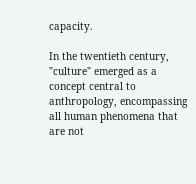capacity.

In the twentieth century, "culture" emerged as a concept central to anthropology, encompassing all human phenomena that are not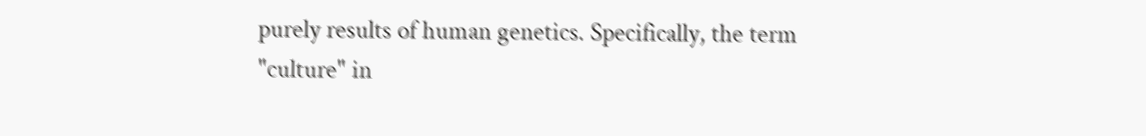purely results of human genetics. Specifically, the term "culture" in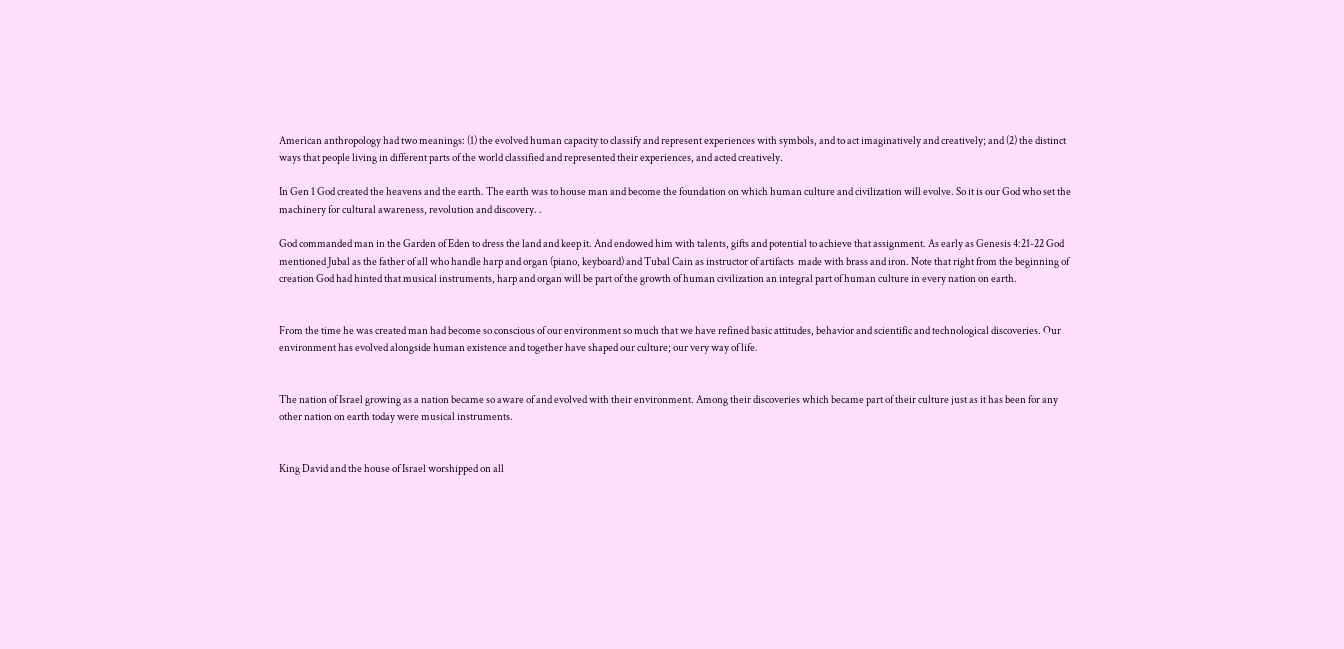American anthropology had two meanings: (1) the evolved human capacity to classify and represent experiences with symbols, and to act imaginatively and creatively; and (2) the distinct ways that people living in different parts of the world classified and represented their experiences, and acted creatively.

In Gen 1 God created the heavens and the earth. The earth was to house man and become the foundation on which human culture and civilization will evolve. So it is our God who set the machinery for cultural awareness, revolution and discovery. .

God commanded man in the Garden of Eden to dress the land and keep it. And endowed him with talents, gifts and potential to achieve that assignment. As early as Genesis 4:21-22 God mentioned Jubal as the father of all who handle harp and organ (piano, keyboard) and Tubal Cain as instructor of artifacts  made with brass and iron. Note that right from the beginning of creation God had hinted that musical instruments, harp and organ will be part of the growth of human civilization an integral part of human culture in every nation on earth.


From the time he was created man had become so conscious of our environment so much that we have refined basic attitudes, behavior and scientific and technological discoveries. Our environment has evolved alongside human existence and together have shaped our culture; our very way of life.


The nation of Israel growing as a nation became so aware of and evolved with their environment. Among their discoveries which became part of their culture just as it has been for any other nation on earth today were musical instruments.


King David and the house of Israel worshipped on all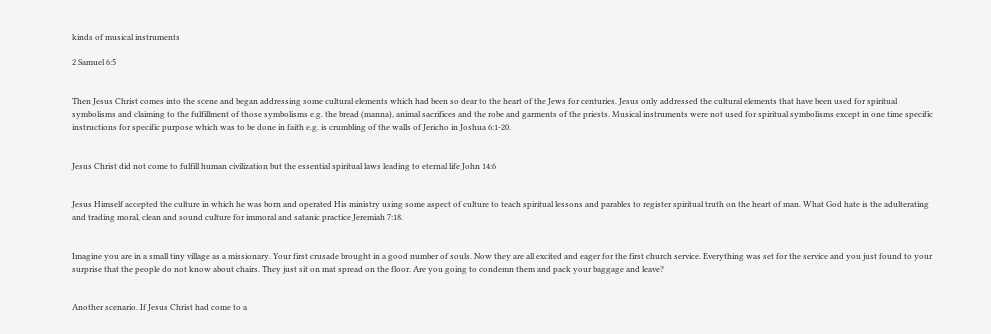kinds of musical instruments

2 Samuel 6:5


Then Jesus Christ comes into the scene and began addressing some cultural elements which had been so dear to the heart of the Jews for centuries. Jesus only addressed the cultural elements that have been used for spiritual symbolisms and claiming to the fulfillment of those symbolisms e.g. the bread (manna), animal sacrifices and the robe and garments of the priests. Musical instruments were not used for spiritual symbolisms except in one time specific instructions for specific purpose which was to be done in faith e.g. is crumbling of the walls of Jericho in Joshua 6:1-20.


Jesus Christ did not come to fulfill human civilization but the essential spiritual laws leading to eternal life John 14:6


Jesus Himself accepted the culture in which he was born and operated His ministry using some aspect of culture to teach spiritual lessons and parables to register spiritual truth on the heart of man. What God hate is the adulterating and trading moral, clean and sound culture for immoral and satanic practice Jeremiah 7:18.


Imagine you are in a small tiny village as a missionary. Your first crusade brought in a good number of souls. Now they are all excited and eager for the first church service. Everything was set for the service and you just found to your surprise that the people do not know about chairs. They just sit on mat spread on the floor. Are you going to condemn them and pack your baggage and leave?


Another scenario. If Jesus Christ had come to a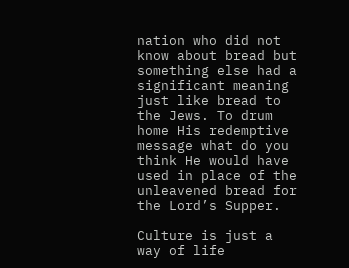nation who did not know about bread but something else had a significant meaning just like bread to the Jews. To drum home His redemptive message what do you think He would have used in place of the unleavened bread for the Lord’s Supper.

Culture is just a way of life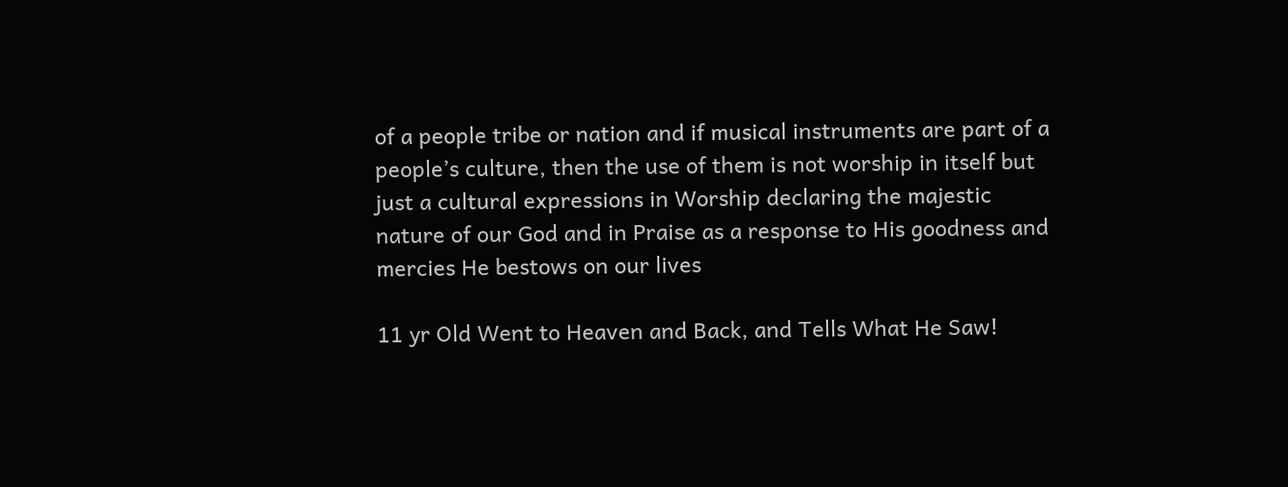of a people tribe or nation and if musical instruments are part of a people’s culture, then the use of them is not worship in itself but just a cultural expressions in Worship declaring the majestic nature of our God and in Praise as a response to His goodness and mercies He bestows on our lives

11 yr Old Went to Heaven and Back, and Tells What He Saw!